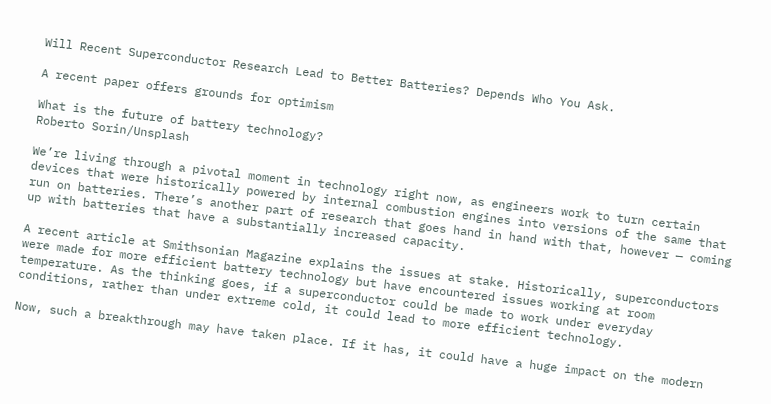Will Recent Superconductor Research Lead to Better Batteries? Depends Who You Ask.

A recent paper offers grounds for optimism

What is the future of battery technology?
Roberto Sorin/Unsplash

We’re living through a pivotal moment in technology right now, as engineers work to turn certain devices that were historically powered by internal combustion engines into versions of the same that run on batteries. There’s another part of research that goes hand in hand with that, however — coming up with batteries that have a substantially increased capacity.

A recent article at Smithsonian Magazine explains the issues at stake. Historically, superconductors were made for more efficient battery technology but have encountered issues working at room temperature. As the thinking goes, if a superconductor could be made to work under everyday conditions, rather than under extreme cold, it could lead to more efficient technology.

Now, such a breakthrough may have taken place. If it has, it could have a huge impact on the modern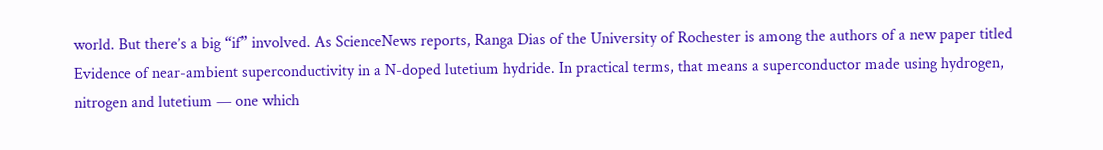world. But there’s a big “if” involved. As ScienceNews reports, Ranga Dias of the University of Rochester is among the authors of a new paper titled Evidence of near-ambient superconductivity in a N-doped lutetium hydride. In practical terms, that means a superconductor made using hydrogen, nitrogen and lutetium — one which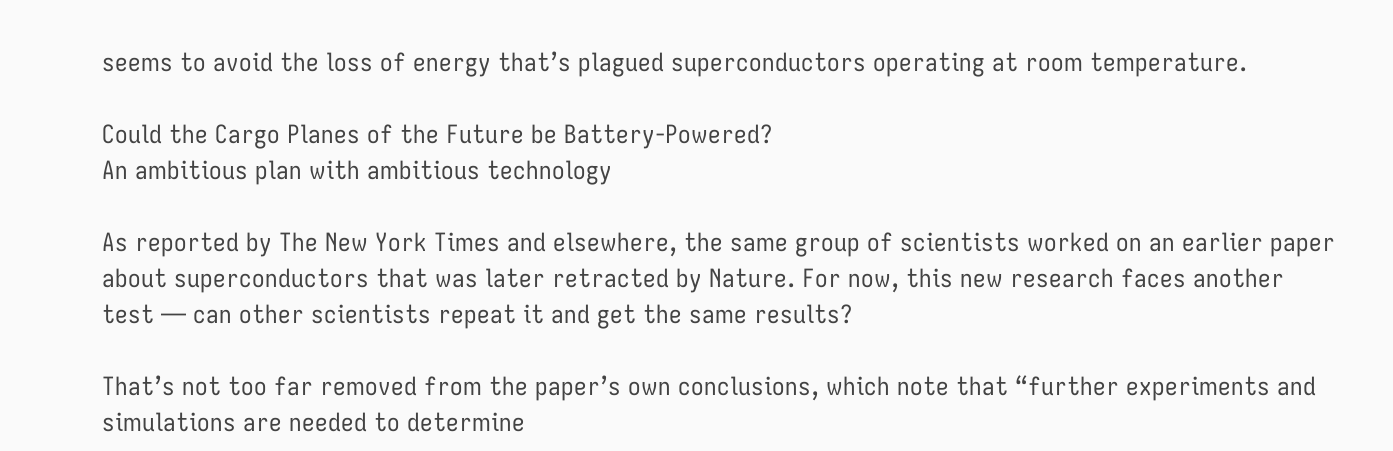seems to avoid the loss of energy that’s plagued superconductors operating at room temperature.

Could the Cargo Planes of the Future be Battery-Powered?
An ambitious plan with ambitious technology

As reported by The New York Times and elsewhere, the same group of scientists worked on an earlier paper about superconductors that was later retracted by Nature. For now, this new research faces another test — can other scientists repeat it and get the same results?

That’s not too far removed from the paper’s own conclusions, which note that “further experiments and simulations are needed to determine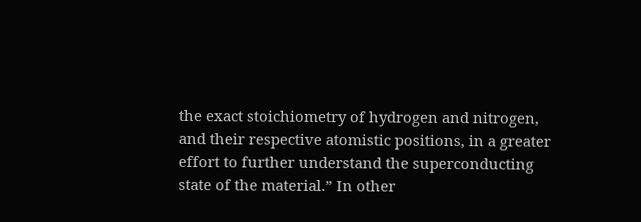the exact stoichiometry of hydrogen and nitrogen, and their respective atomistic positions, in a greater effort to further understand the superconducting state of the material.” In other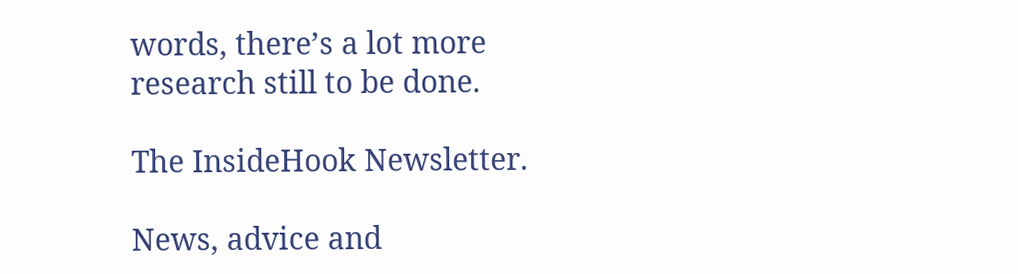words, there’s a lot more research still to be done.

The InsideHook Newsletter.

News, advice and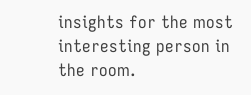insights for the most interesting person in the room.